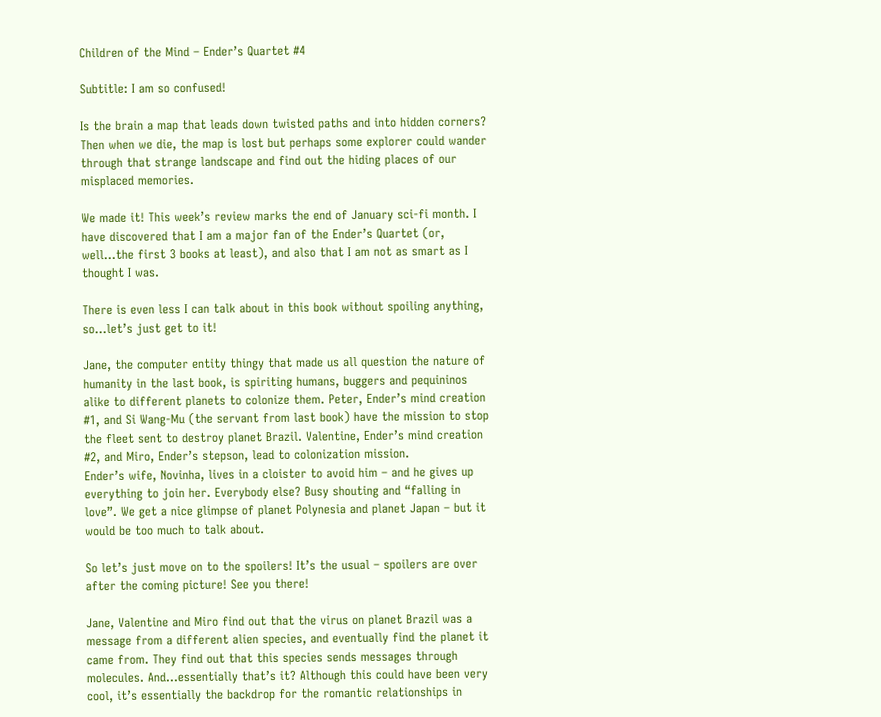Children of the Mind – Ender’s Quartet #4

Subtitle: I am so confused!

Is the brain a map that leads down twisted paths and into hidden corners? Then when we die, the map is lost but perhaps some explorer could wander through that strange landscape and find out the hiding places of our misplaced memories.

We made it! This week’s review marks the end of January sci-fi month. I have discovered that I am a major fan of the Ender’s Quartet (or, well…the first 3 books at least), and also that I am not as smart as I thought I was.

There is even less I can talk about in this book without spoiling anything, so…let’s just get to it!

Jane, the computer entity thingy that made us all question the nature of humanity in the last book, is spiriting humans, buggers and pequininos alike to different planets to colonize them. Peter, Ender’s mind creation #1, and Si Wang-Mu (the servant from last book) have the mission to stop the fleet sent to destroy planet Brazil. Valentine, Ender’s mind creation #2, and Miro, Ender’s stepson, lead to colonization mission.
Ender’s wife, Novinha, lives in a cloister to avoid him – and he gives up everything to join her. Everybody else? Busy shouting and “falling in love”. We get a nice glimpse of planet Polynesia and planet Japan – but it would be too much to talk about.

So let’s just move on to the spoilers! It’s the usual – spoilers are over after the coming picture! See you there!

Jane, Valentine and Miro find out that the virus on planet Brazil was a message from a different alien species, and eventually find the planet it came from. They find out that this species sends messages through molecules. And…essentially that’s it? Although this could have been very cool, it’s essentially the backdrop for the romantic relationships in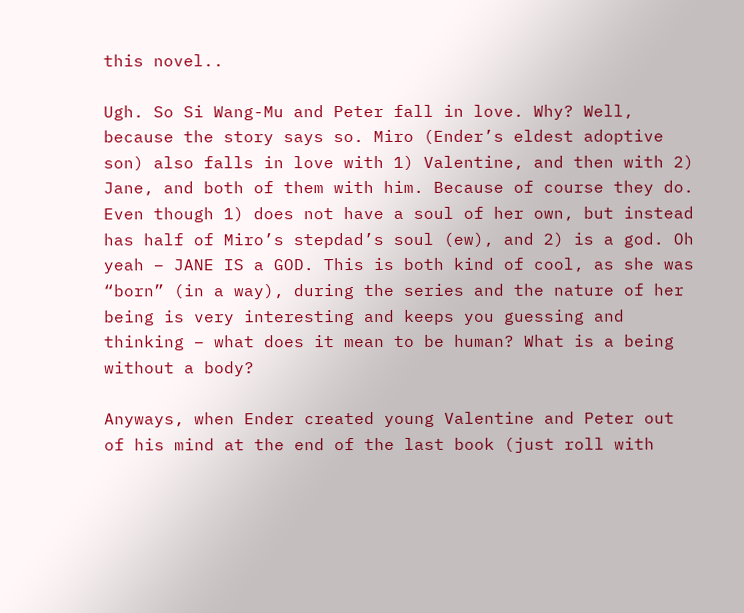this novel..

Ugh. So Si Wang-Mu and Peter fall in love. Why? Well, because the story says so. Miro (Ender’s eldest adoptive son) also falls in love with 1) Valentine, and then with 2) Jane, and both of them with him. Because of course they do. Even though 1) does not have a soul of her own, but instead has half of Miro’s stepdad’s soul (ew), and 2) is a god. Oh yeah – JANE IS a GOD. This is both kind of cool, as she was “born” (in a way), during the series and the nature of her being is very interesting and keeps you guessing and thinking – what does it mean to be human? What is a being without a body?

Anyways, when Ender created young Valentine and Peter out of his mind at the end of the last book (just roll with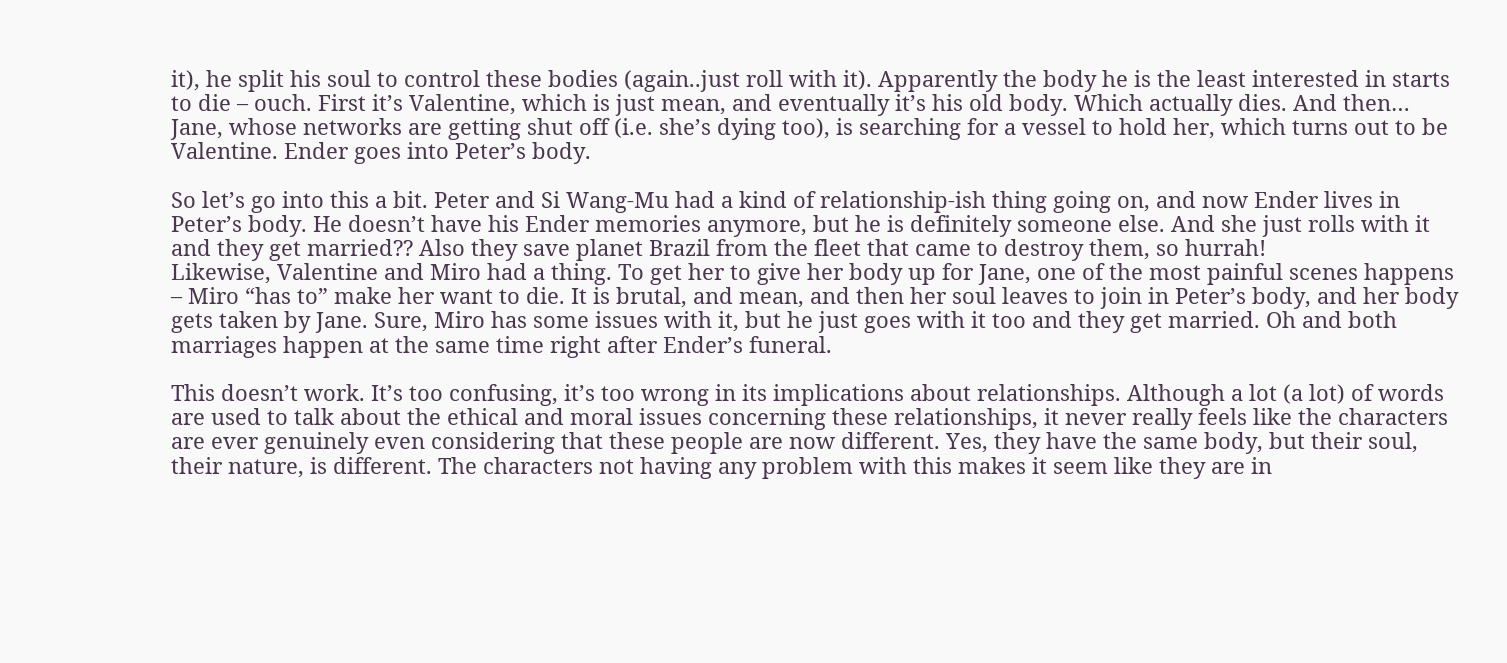it), he split his soul to control these bodies (again..just roll with it). Apparently the body he is the least interested in starts to die – ouch. First it’s Valentine, which is just mean, and eventually it’s his old body. Which actually dies. And then… Jane, whose networks are getting shut off (i.e. she’s dying too), is searching for a vessel to hold her, which turns out to be Valentine. Ender goes into Peter’s body.

So let’s go into this a bit. Peter and Si Wang-Mu had a kind of relationship-ish thing going on, and now Ender lives in Peter’s body. He doesn’t have his Ender memories anymore, but he is definitely someone else. And she just rolls with it and they get married?? Also they save planet Brazil from the fleet that came to destroy them, so hurrah!
Likewise, Valentine and Miro had a thing. To get her to give her body up for Jane, one of the most painful scenes happens – Miro “has to” make her want to die. It is brutal, and mean, and then her soul leaves to join in Peter’s body, and her body gets taken by Jane. Sure, Miro has some issues with it, but he just goes with it too and they get married. Oh and both marriages happen at the same time right after Ender’s funeral.

This doesn’t work. It’s too confusing, it’s too wrong in its implications about relationships. Although a lot (a lot) of words are used to talk about the ethical and moral issues concerning these relationships, it never really feels like the characters are ever genuinely even considering that these people are now different. Yes, they have the same body, but their soul, their nature, is different. The characters not having any problem with this makes it seem like they are in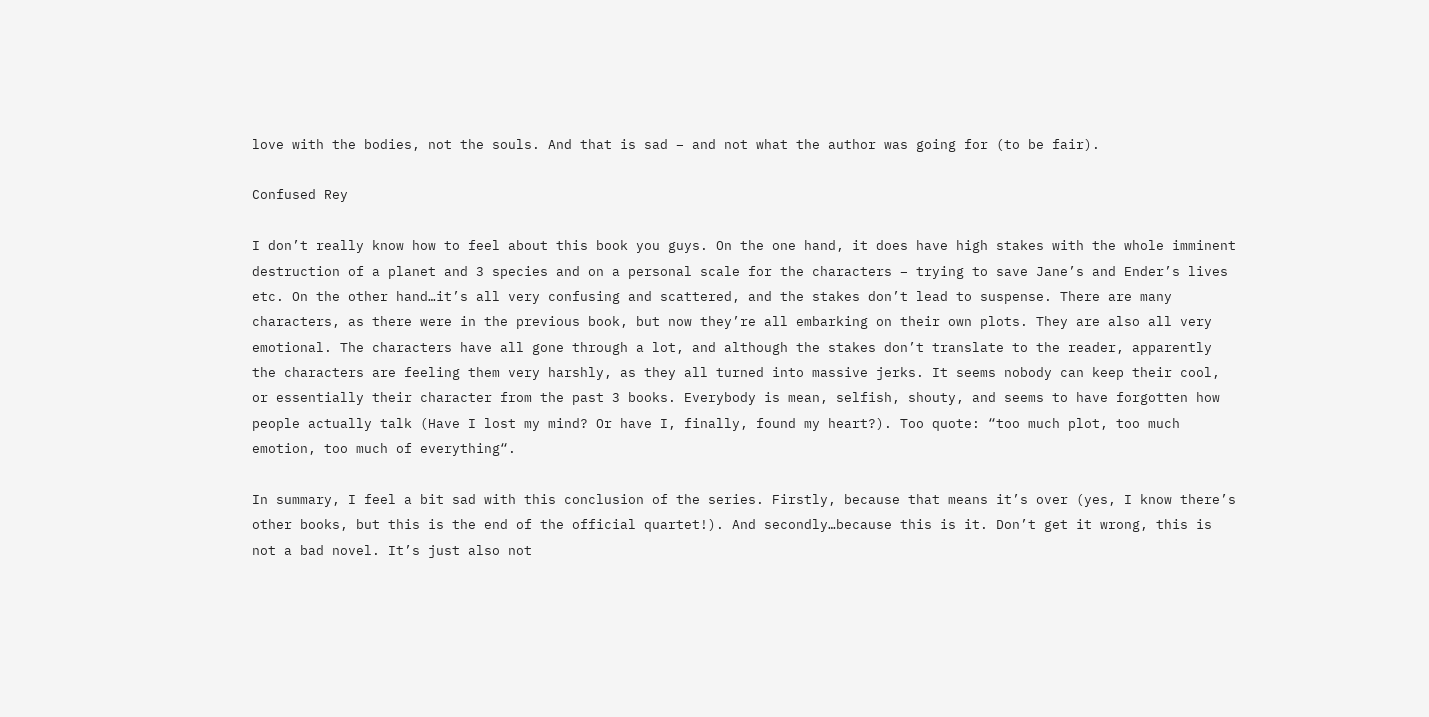love with the bodies, not the souls. And that is sad – and not what the author was going for (to be fair).

Confused Rey

I don’t really know how to feel about this book you guys. On the one hand, it does have high stakes with the whole imminent destruction of a planet and 3 species and on a personal scale for the characters – trying to save Jane’s and Ender’s lives etc. On the other hand…it’s all very confusing and scattered, and the stakes don’t lead to suspense. There are many characters, as there were in the previous book, but now they’re all embarking on their own plots. They are also all very emotional. The characters have all gone through a lot, and although the stakes don’t translate to the reader, apparently the characters are feeling them very harshly, as they all turned into massive jerks. It seems nobody can keep their cool, or essentially their character from the past 3 books. Everybody is mean, selfish, shouty, and seems to have forgotten how people actually talk (Have I lost my mind? Or have I, finally, found my heart?). Too quote: “too much plot, too much emotion, too much of everything“.

In summary, I feel a bit sad with this conclusion of the series. Firstly, because that means it’s over (yes, I know there’s other books, but this is the end of the official quartet!). And secondly…because this is it. Don’t get it wrong, this is not a bad novel. It’s just also not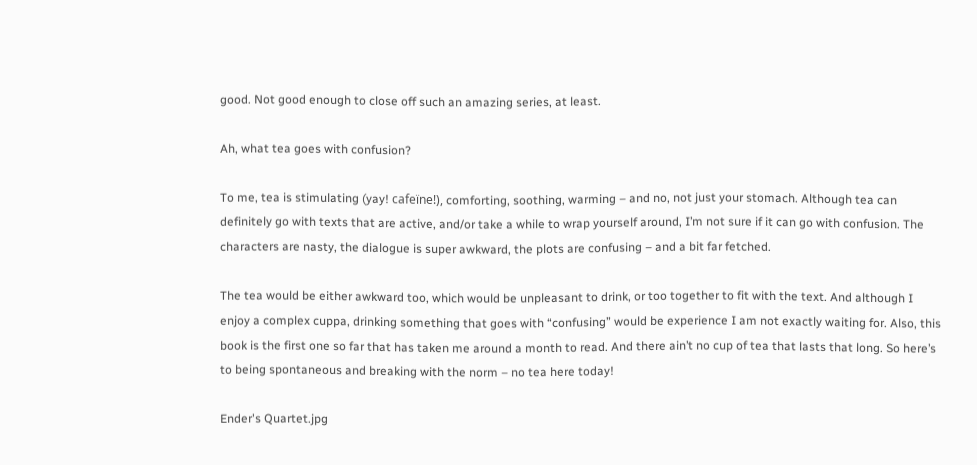good. Not good enough to close off such an amazing series, at least.

Ah, what tea goes with confusion?

To me, tea is stimulating (yay! cafeïne!), comforting, soothing, warming – and no, not just your stomach. Although tea can definitely go with texts that are active, and/or take a while to wrap yourself around, I’m not sure if it can go with confusion. The characters are nasty, the dialogue is super awkward, the plots are confusing – and a bit far fetched.

The tea would be either awkward too, which would be unpleasant to drink, or too together to fit with the text. And although I enjoy a complex cuppa, drinking something that goes with “confusing” would be experience I am not exactly waiting for. Also, this book is the first one so far that has taken me around a month to read. And there ain’t no cup of tea that lasts that long. So here’s to being spontaneous and breaking with the norm – no tea here today!

Ender's Quartet.jpg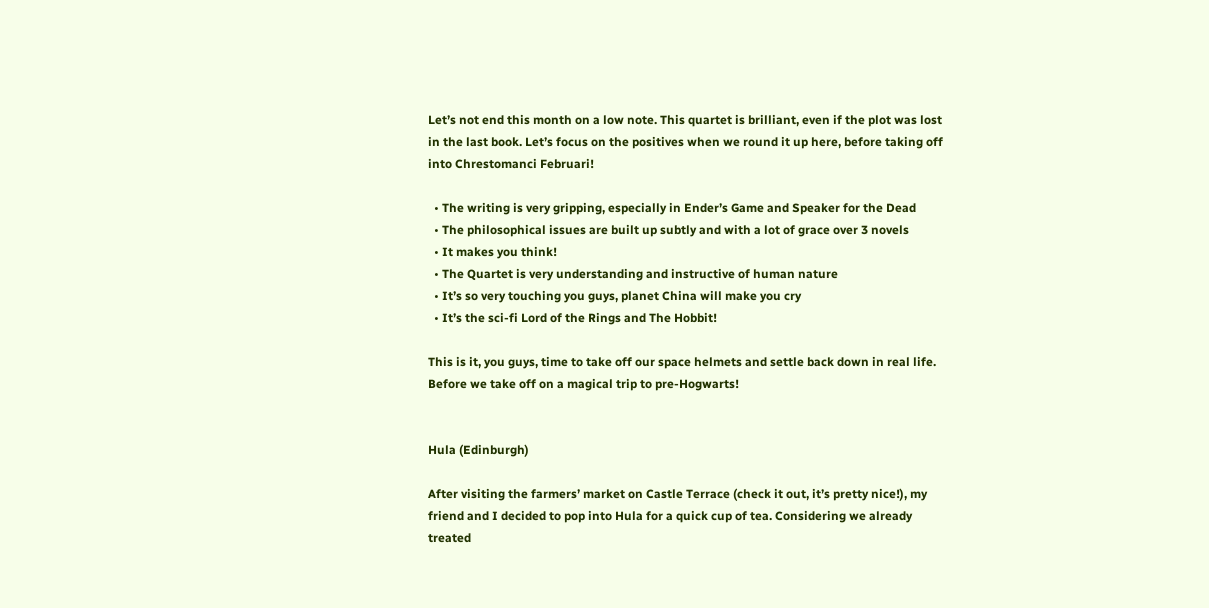Let’s not end this month on a low note. This quartet is brilliant, even if the plot was lost in the last book. Let’s focus on the positives when we round it up here, before taking off into Chrestomanci Februari!

  • The writing is very gripping, especially in Ender’s Game and Speaker for the Dead
  • The philosophical issues are built up subtly and with a lot of grace over 3 novels
  • It makes you think!
  • The Quartet is very understanding and instructive of human nature
  • It’s so very touching you guys, planet China will make you cry
  • It’s the sci-fi Lord of the Rings and The Hobbit!

This is it, you guys, time to take off our space helmets and settle back down in real life. Before we take off on a magical trip to pre-Hogwarts!


Hula (Edinburgh)

After visiting the farmers’ market on Castle Terrace (check it out, it’s pretty nice!), my friend and I decided to pop into Hula for a quick cup of tea. Considering we already treated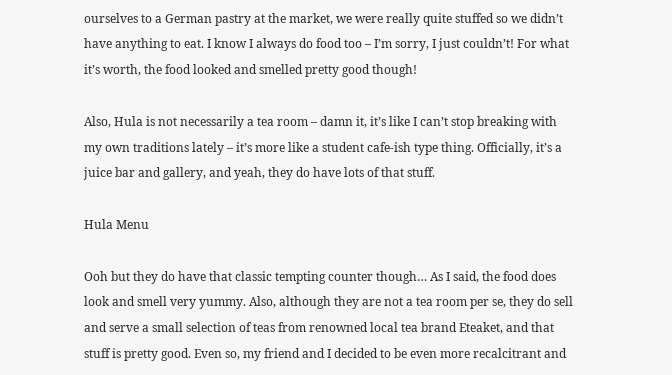ourselves to a German pastry at the market, we were really quite stuffed so we didn’t have anything to eat. I know I always do food too – I’m sorry, I just couldn’t! For what it’s worth, the food looked and smelled pretty good though!

Also, Hula is not necessarily a tea room – damn it, it’s like I can’t stop breaking with my own traditions lately – it’s more like a student cafe-ish type thing. Officially, it’s a juice bar and gallery, and yeah, they do have lots of that stuff.

Hula Menu

Ooh but they do have that classic tempting counter though… As I said, the food does look and smell very yummy. Also, although they are not a tea room per se, they do sell and serve a small selection of teas from renowned local tea brand Eteaket, and that stuff is pretty good. Even so, my friend and I decided to be even more recalcitrant and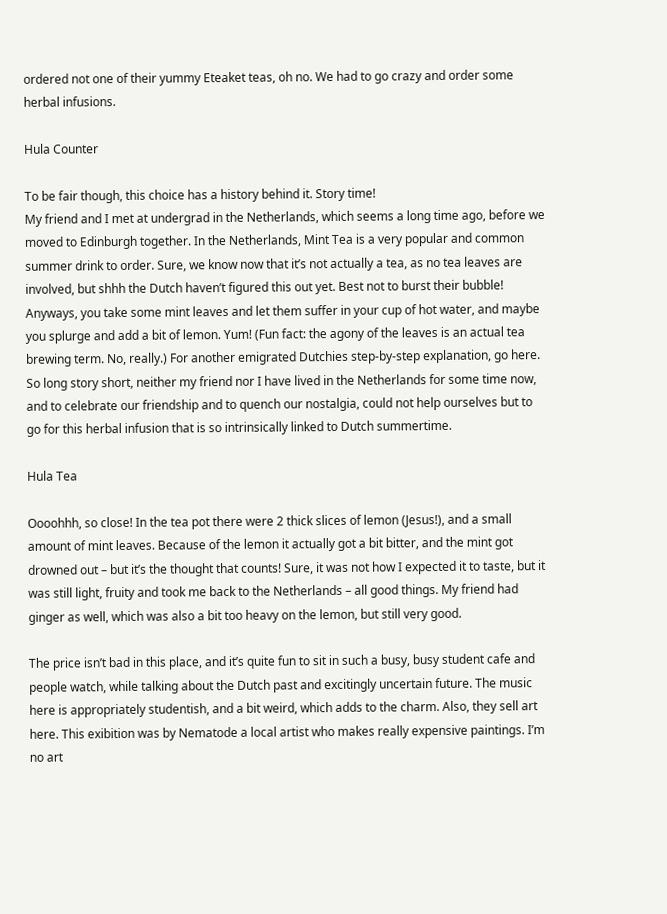ordered not one of their yummy Eteaket teas, oh no. We had to go crazy and order some herbal infusions.

Hula Counter

To be fair though, this choice has a history behind it. Story time!
My friend and I met at undergrad in the Netherlands, which seems a long time ago, before we moved to Edinburgh together. In the Netherlands, Mint Tea is a very popular and common summer drink to order. Sure, we know now that it’s not actually a tea, as no tea leaves are involved, but shhh the Dutch haven’t figured this out yet. Best not to burst their bubble! Anyways, you take some mint leaves and let them suffer in your cup of hot water, and maybe you splurge and add a bit of lemon. Yum! (Fun fact: the agony of the leaves is an actual tea brewing term. No, really.) For another emigrated Dutchies step-by-step explanation, go here.
So long story short, neither my friend nor I have lived in the Netherlands for some time now, and to celebrate our friendship and to quench our nostalgia, could not help ourselves but to go for this herbal infusion that is so intrinsically linked to Dutch summertime.

Hula Tea

Oooohhh, so close! In the tea pot there were 2 thick slices of lemon (Jesus!), and a small amount of mint leaves. Because of the lemon it actually got a bit bitter, and the mint got drowned out – but it’s the thought that counts! Sure, it was not how I expected it to taste, but it was still light, fruity and took me back to the Netherlands – all good things. My friend had ginger as well, which was also a bit too heavy on the lemon, but still very good.

The price isn’t bad in this place, and it’s quite fun to sit in such a busy, busy student cafe and people watch, while talking about the Dutch past and excitingly uncertain future. The music here is appropriately studentish, and a bit weird, which adds to the charm. Also, they sell art here. This exibition was by Nematode a local artist who makes really expensive paintings. I’m no art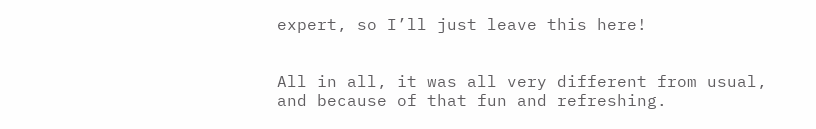expert, so I’ll just leave this here!


All in all, it was all very different from usual, and because of that fun and refreshing.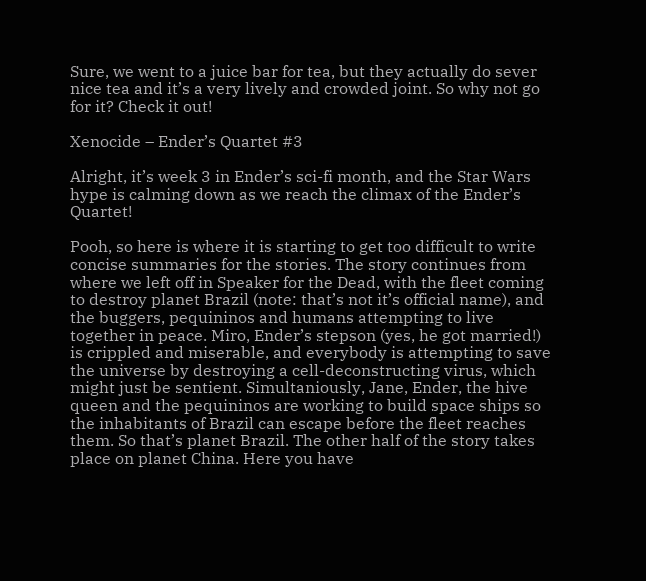Sure, we went to a juice bar for tea, but they actually do sever nice tea and it’s a very lively and crowded joint. So why not go for it? Check it out!

Xenocide – Ender’s Quartet #3

Alright, it’s week 3 in Ender’s sci-fi month, and the Star Wars hype is calming down as we reach the climax of the Ender’s Quartet!

Pooh, so here is where it is starting to get too difficult to write concise summaries for the stories. The story continues from where we left off in Speaker for the Dead, with the fleet coming to destroy planet Brazil (note: that’s not it’s official name), and the buggers, pequininos and humans attempting to live together in peace. Miro, Ender’s stepson (yes, he got married!) is crippled and miserable, and everybody is attempting to save the universe by destroying a cell-deconstructing virus, which might just be sentient. Simultaniously, Jane, Ender, the hive queen and the pequininos are working to build space ships so the inhabitants of Brazil can escape before the fleet reaches them. So that’s planet Brazil. The other half of the story takes place on planet China. Here you have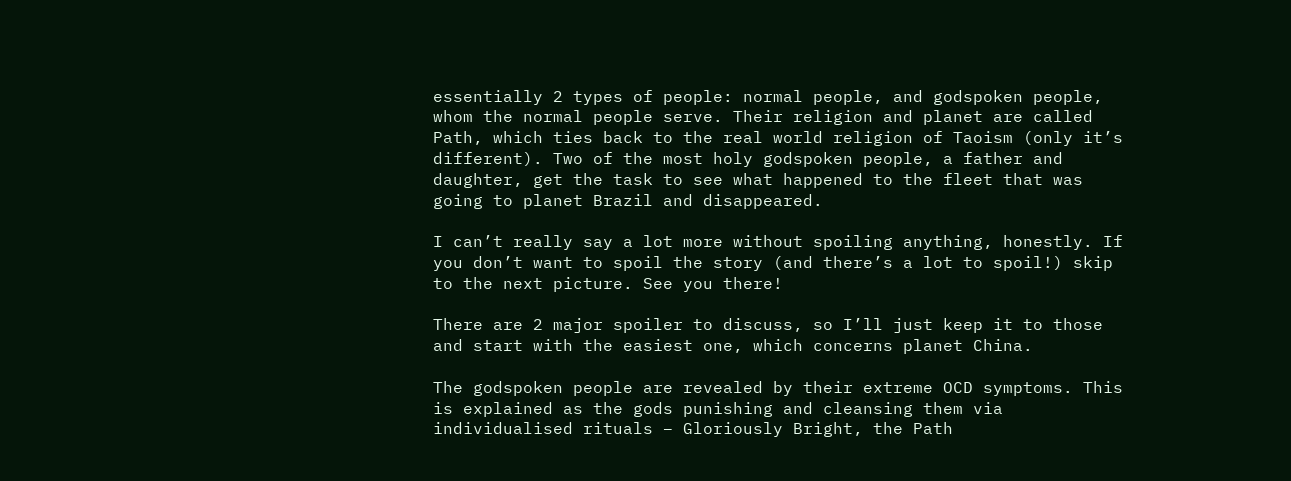essentially 2 types of people: normal people, and godspoken people, whom the normal people serve. Their religion and planet are called Path, which ties back to the real world religion of Taoism (only it’s different). Two of the most holy godspoken people, a father and daughter, get the task to see what happened to the fleet that was going to planet Brazil and disappeared.

I can’t really say a lot more without spoiling anything, honestly. If you don’t want to spoil the story (and there’s a lot to spoil!) skip to the next picture. See you there!

There are 2 major spoiler to discuss, so I’ll just keep it to those and start with the easiest one, which concerns planet China.

The godspoken people are revealed by their extreme OCD symptoms. This is explained as the gods punishing and cleansing them via individualised rituals – Gloriously Bright, the Path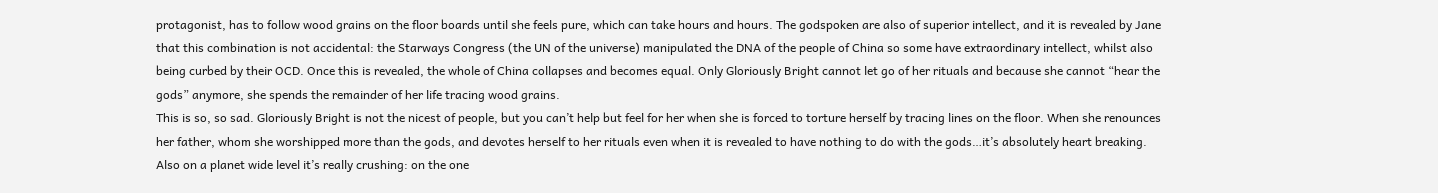protagonist, has to follow wood grains on the floor boards until she feels pure, which can take hours and hours. The godspoken are also of superior intellect, and it is revealed by Jane that this combination is not accidental: the Starways Congress (the UN of the universe) manipulated the DNA of the people of China so some have extraordinary intellect, whilst also being curbed by their OCD. Once this is revealed, the whole of China collapses and becomes equal. Only Gloriously Bright cannot let go of her rituals and because she cannot “hear the gods” anymore, she spends the remainder of her life tracing wood grains.
This is so, so sad. Gloriously Bright is not the nicest of people, but you can’t help but feel for her when she is forced to torture herself by tracing lines on the floor. When she renounces her father, whom she worshipped more than the gods, and devotes herself to her rituals even when it is revealed to have nothing to do with the gods…it’s absolutely heart breaking. Also on a planet wide level it’s really crushing: on the one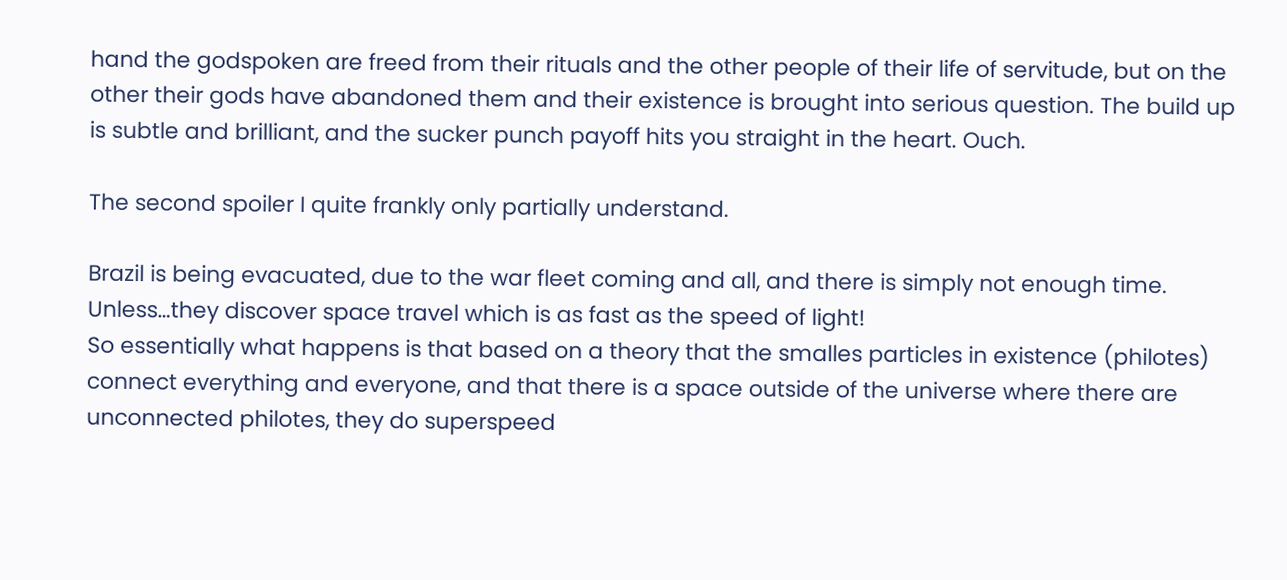hand the godspoken are freed from their rituals and the other people of their life of servitude, but on the other their gods have abandoned them and their existence is brought into serious question. The build up is subtle and brilliant, and the sucker punch payoff hits you straight in the heart. Ouch.

The second spoiler I quite frankly only partially understand.

Brazil is being evacuated, due to the war fleet coming and all, and there is simply not enough time. Unless…they discover space travel which is as fast as the speed of light!
So essentially what happens is that based on a theory that the smalles particles in existence (philotes) connect everything and everyone, and that there is a space outside of the universe where there are unconnected philotes, they do superspeed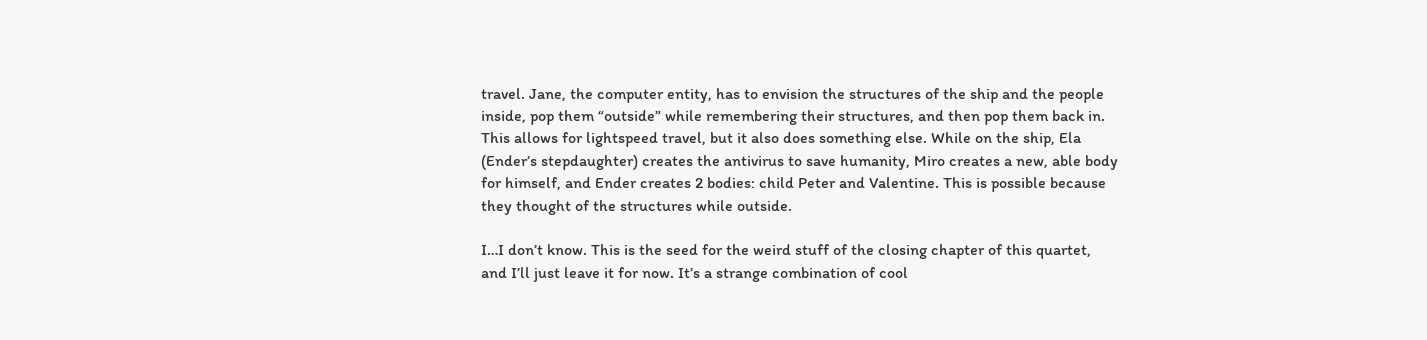travel. Jane, the computer entity, has to envision the structures of the ship and the people inside, pop them “outside” while remembering their structures, and then pop them back in. This allows for lightspeed travel, but it also does something else. While on the ship, Ela (Ender’s stepdaughter) creates the antivirus to save humanity, Miro creates a new, able body for himself, and Ender creates 2 bodies: child Peter and Valentine. This is possible because they thought of the structures while outside.

I…I don’t know. This is the seed for the weird stuff of the closing chapter of this quartet, and I’ll just leave it for now. It’s a strange combination of cool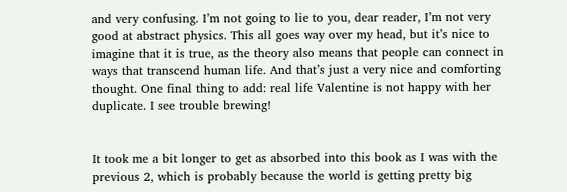and very confusing. I’m not going to lie to you, dear reader, I’m not very good at abstract physics. This all goes way over my head, but it’s nice to imagine that it is true, as the theory also means that people can connect in ways that transcend human life. And that’s just a very nice and comforting thought. One final thing to add: real life Valentine is not happy with her duplicate. I see trouble brewing!


It took me a bit longer to get as absorbed into this book as I was with the previous 2, which is probably because the world is getting pretty big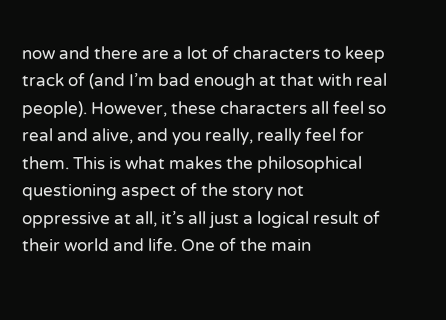now and there are a lot of characters to keep track of (and I’m bad enough at that with real people). However, these characters all feel so real and alive, and you really, really feel for them. This is what makes the philosophical questioning aspect of the story not oppressive at all, it’s all just a logical result of their world and life. One of the main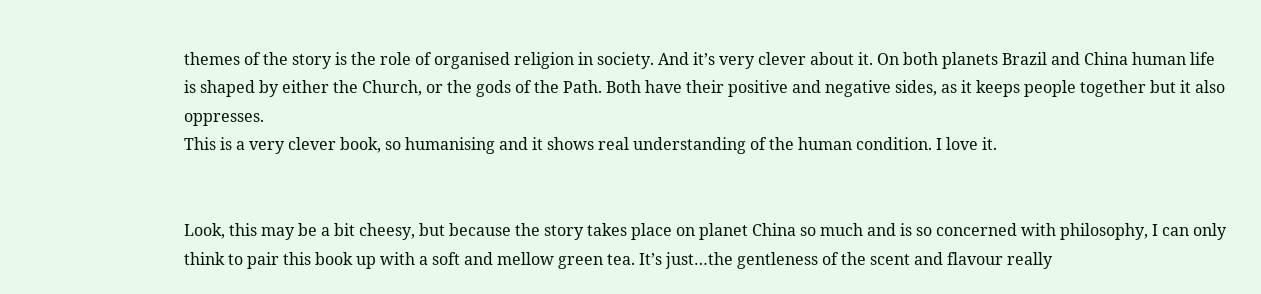themes of the story is the role of organised religion in society. And it’s very clever about it. On both planets Brazil and China human life is shaped by either the Church, or the gods of the Path. Both have their positive and negative sides, as it keeps people together but it also oppresses.
This is a very clever book, so humanising and it shows real understanding of the human condition. I love it.


Look, this may be a bit cheesy, but because the story takes place on planet China so much and is so concerned with philosophy, I can only think to pair this book up with a soft and mellow green tea. It’s just…the gentleness of the scent and flavour really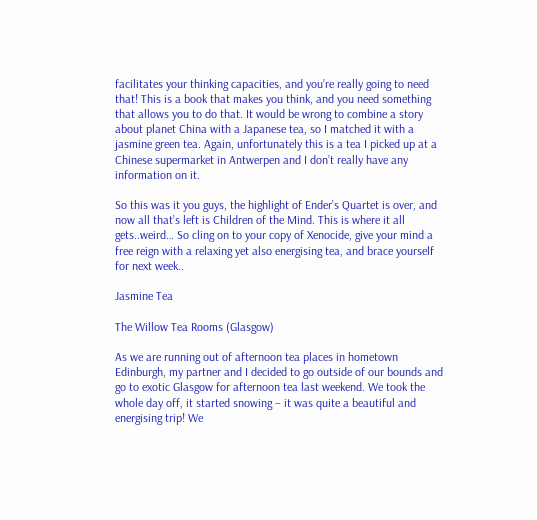facilitates your thinking capacities, and you’re really going to need that! This is a book that makes you think, and you need something that allows you to do that. It would be wrong to combine a story about planet China with a Japanese tea, so I matched it with a jasmine green tea. Again, unfortunately this is a tea I picked up at a Chinese supermarket in Antwerpen and I don’t really have any information on it.

So this was it you guys, the highlight of Ender’s Quartet is over, and now all that’s left is Children of the Mind. This is where it all gets..weird… So cling on to your copy of Xenocide, give your mind a free reign with a relaxing yet also energising tea, and brace yourself for next week..

Jasmine Tea

The Willow Tea Rooms (Glasgow)

As we are running out of afternoon tea places in hometown Edinburgh, my partner and I decided to go outside of our bounds and go to exotic Glasgow for afternoon tea last weekend. We took the whole day off, it started snowing – it was quite a beautiful and energising trip! We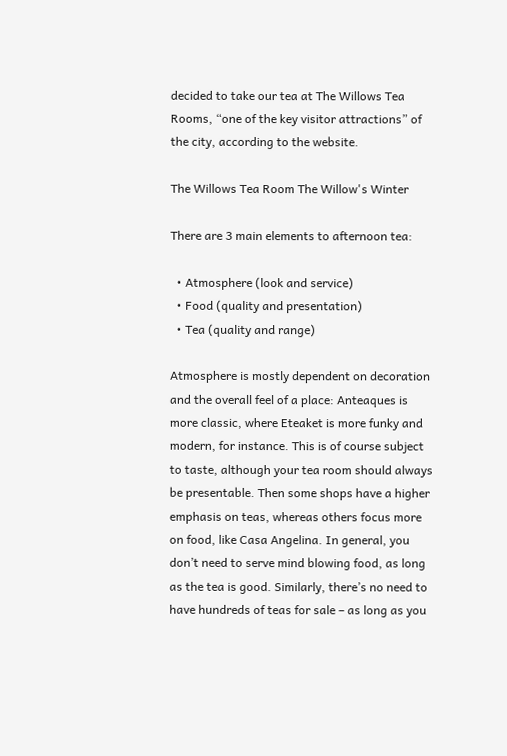decided to take our tea at The Willows Tea Rooms, “one of the key visitor attractions” of the city, according to the website.

The Willows Tea Room The Willow's Winter

There are 3 main elements to afternoon tea:

  • Atmosphere (look and service)
  • Food (quality and presentation)
  • Tea (quality and range)

Atmosphere is mostly dependent on decoration and the overall feel of a place: Anteaques is more classic, where Eteaket is more funky and modern, for instance. This is of course subject to taste, although your tea room should always be presentable. Then some shops have a higher emphasis on teas, whereas others focus more on food, like Casa Angelina. In general, you don’t need to serve mind blowing food, as long as the tea is good. Similarly, there’s no need to have hundreds of teas for sale – as long as you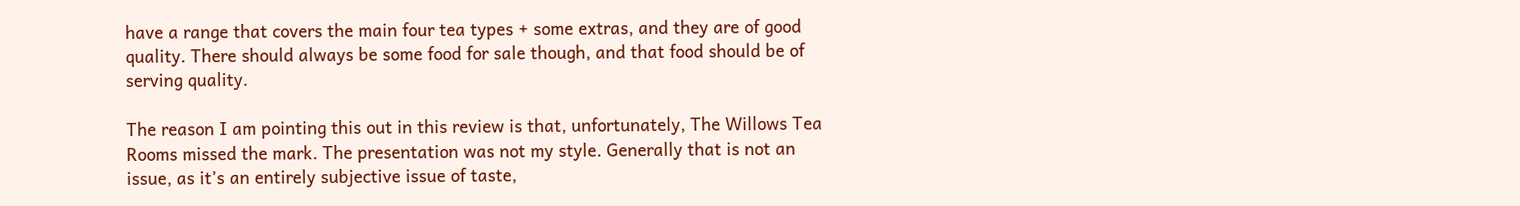have a range that covers the main four tea types + some extras, and they are of good quality. There should always be some food for sale though, and that food should be of serving quality.

The reason I am pointing this out in this review is that, unfortunately, The Willows Tea Rooms missed the mark. The presentation was not my style. Generally that is not an issue, as it’s an entirely subjective issue of taste,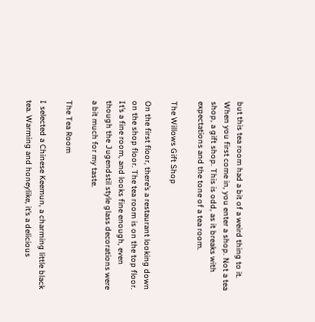but this tea room had a bit of a weird thing to it. When you first come in, you enter a shop. Not a tea shop, a gift shop. This is odd, as it breaks with expectations and the tone of a tea room.

The Willows Gift Shop

On the first floor, there’s a restaurant looking down on the shop floor. The tea room is on the top floor. It’s a fine room, and looks fine enough, even though the Jugendstil style glass decorations were a bit much for my taste.

The Tea Room

I selected a Chinese Keemun, a charming little black tea. Warming and honeylike, it’s a delicious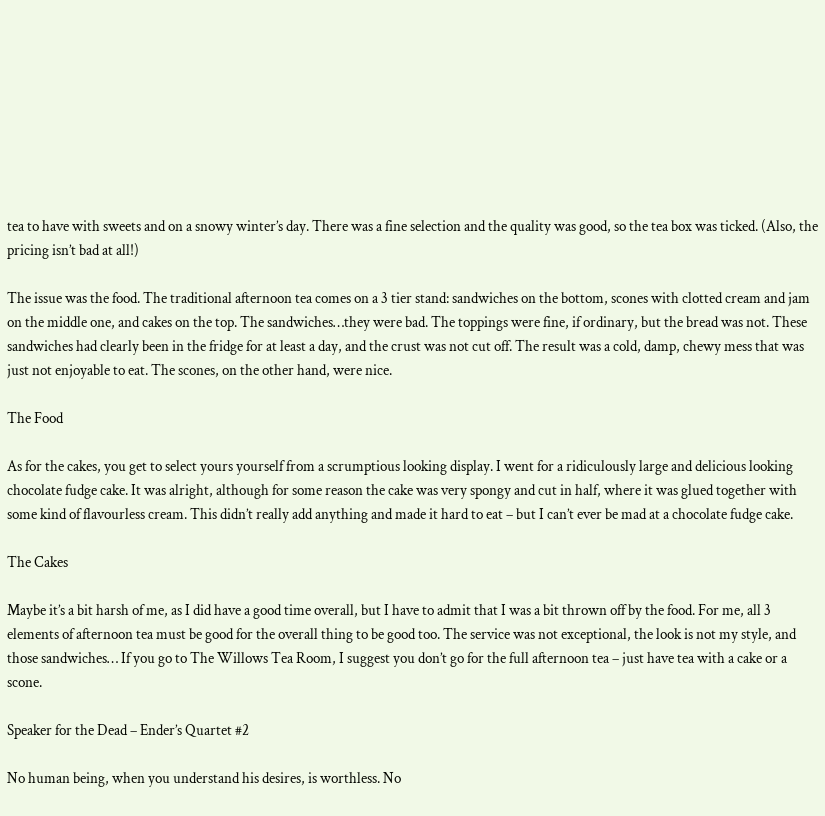tea to have with sweets and on a snowy winter’s day. There was a fine selection and the quality was good, so the tea box was ticked. (Also, the pricing isn’t bad at all!)

The issue was the food. The traditional afternoon tea comes on a 3 tier stand: sandwiches on the bottom, scones with clotted cream and jam on the middle one, and cakes on the top. The sandwiches…they were bad. The toppings were fine, if ordinary, but the bread was not. These sandwiches had clearly been in the fridge for at least a day, and the crust was not cut off. The result was a cold, damp, chewy mess that was just not enjoyable to eat. The scones, on the other hand, were nice.

The Food

As for the cakes, you get to select yours yourself from a scrumptious looking display. I went for a ridiculously large and delicious looking chocolate fudge cake. It was alright, although for some reason the cake was very spongy and cut in half, where it was glued together with some kind of flavourless cream. This didn’t really add anything and made it hard to eat – but I can’t ever be mad at a chocolate fudge cake.

The Cakes

Maybe it’s a bit harsh of me, as I did have a good time overall, but I have to admit that I was a bit thrown off by the food. For me, all 3 elements of afternoon tea must be good for the overall thing to be good too. The service was not exceptional, the look is not my style, and those sandwiches… If you go to The Willows Tea Room, I suggest you don’t go for the full afternoon tea – just have tea with a cake or a scone.

Speaker for the Dead – Ender’s Quartet #2

No human being, when you understand his desires, is worthless. No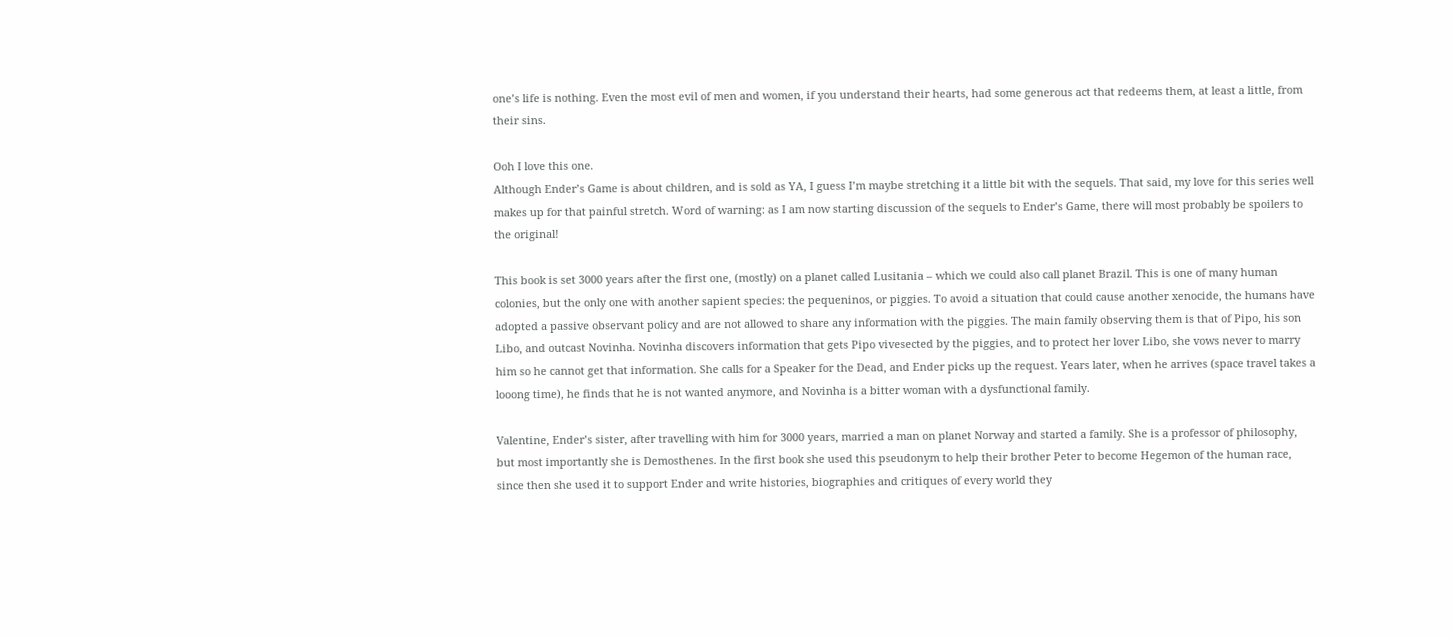one’s life is nothing. Even the most evil of men and women, if you understand their hearts, had some generous act that redeems them, at least a little, from their sins.

Ooh I love this one.
Although Ender’s Game is about children, and is sold as YA, I guess I’m maybe stretching it a little bit with the sequels. That said, my love for this series well makes up for that painful stretch. Word of warning: as I am now starting discussion of the sequels to Ender’s Game, there will most probably be spoilers to the original!

This book is set 3000 years after the first one, (mostly) on a planet called Lusitania – which we could also call planet Brazil. This is one of many human colonies, but the only one with another sapient species: the pequeninos, or piggies. To avoid a situation that could cause another xenocide, the humans have adopted a passive observant policy and are not allowed to share any information with the piggies. The main family observing them is that of Pipo, his son Libo, and outcast Novinha. Novinha discovers information that gets Pipo vivesected by the piggies, and to protect her lover Libo, she vows never to marry him so he cannot get that information. She calls for a Speaker for the Dead, and Ender picks up the request. Years later, when he arrives (space travel takes a looong time), he finds that he is not wanted anymore, and Novinha is a bitter woman with a dysfunctional family.

Valentine, Ender’s sister, after travelling with him for 3000 years, married a man on planet Norway and started a family. She is a professor of philosophy, but most importantly she is Demosthenes. In the first book she used this pseudonym to help their brother Peter to become Hegemon of the human race, since then she used it to support Ender and write histories, biographies and critiques of every world they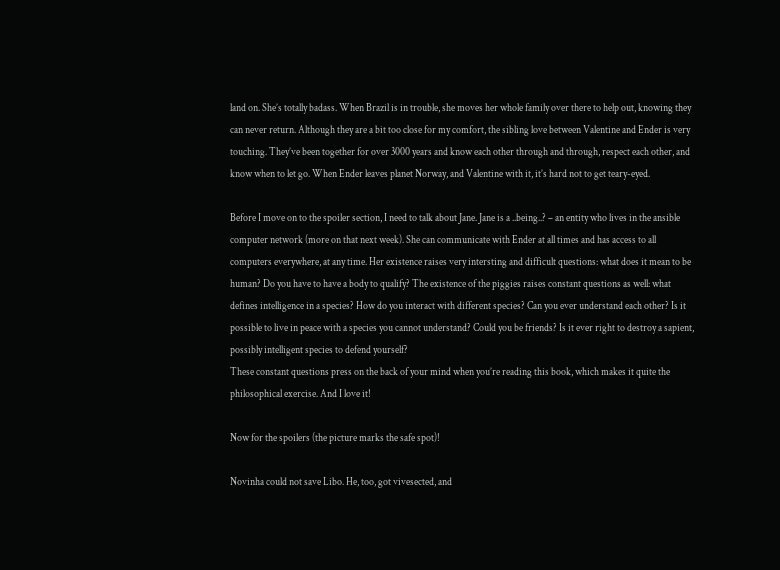land on. She’s totally badass. When Brazil is in trouble, she moves her whole family over there to help out, knowing they can never return. Although they are a bit too close for my comfort, the sibling love between Valentine and Ender is very touching. They’ve been together for over 3000 years and know each other through and through, respect each other, and know when to let go. When Ender leaves planet Norway, and Valentine with it, it’s hard not to get teary-eyed.

Before I move on to the spoiler section, I need to talk about Jane. Jane is a ..being..? – an entity who lives in the ansible computer network (more on that next week). She can communicate with Ender at all times and has access to all computers everywhere, at any time. Her existence raises very intersting and difficult questions: what does it mean to be human? Do you have to have a body to qualify? The existence of the piggies raises constant questions as well: what defines intelligence in a species? How do you interact with different species? Can you ever understand each other? Is it possible to live in peace with a species you cannot understand? Could you be friends? Is it ever right to destroy a sapient, possibly intelligent species to defend yourself?
These constant questions press on the back of your mind when you’re reading this book, which makes it quite the philosophical exercise. And I love it!

Now for the spoilers (the picture marks the safe spot)!

Novinha could not save Libo. He, too, got vivesected, and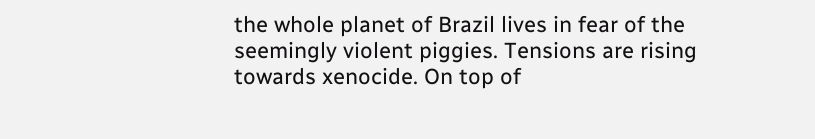the whole planet of Brazil lives in fear of the seemingly violent piggies. Tensions are rising towards xenocide. On top of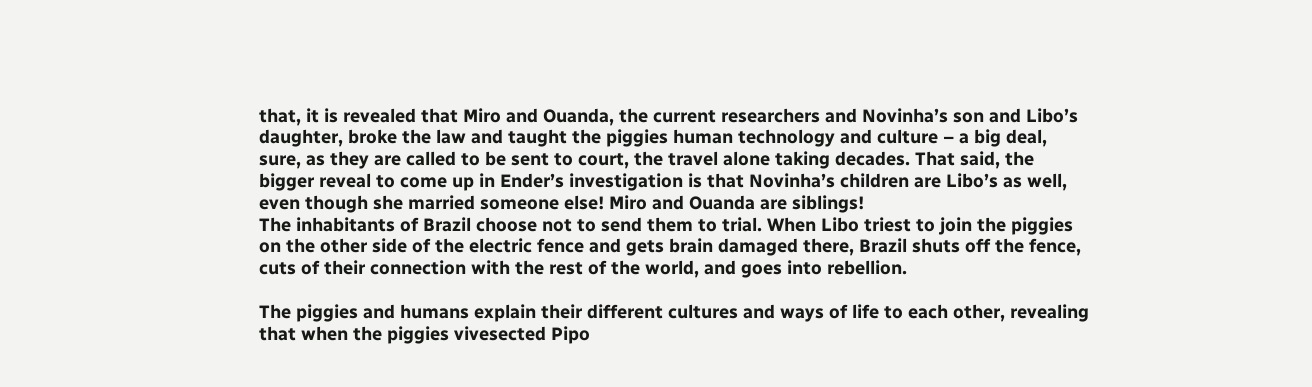that, it is revealed that Miro and Ouanda, the current researchers and Novinha’s son and Libo’s daughter, broke the law and taught the piggies human technology and culture – a big deal, sure, as they are called to be sent to court, the travel alone taking decades. That said, the bigger reveal to come up in Ender’s investigation is that Novinha’s children are Libo’s as well, even though she married someone else! Miro and Ouanda are siblings!
The inhabitants of Brazil choose not to send them to trial. When Libo triest to join the piggies on the other side of the electric fence and gets brain damaged there, Brazil shuts off the fence, cuts of their connection with the rest of the world, and goes into rebellion.

The piggies and humans explain their different cultures and ways of life to each other, revealing that when the piggies vivesected Pipo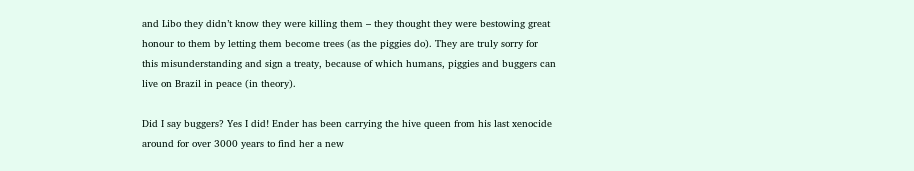and Libo they didn’t know they were killing them – they thought they were bestowing great honour to them by letting them become trees (as the piggies do). They are truly sorry for this misunderstanding and sign a treaty, because of which humans, piggies and buggers can live on Brazil in peace (in theory).

Did I say buggers? Yes I did! Ender has been carrying the hive queen from his last xenocide around for over 3000 years to find her a new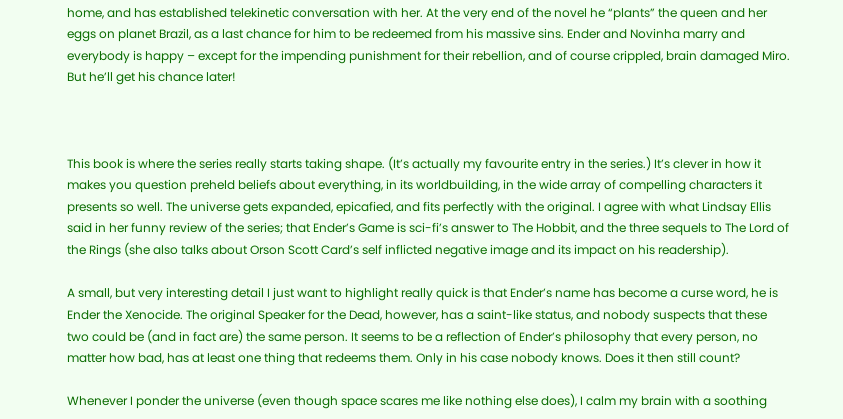home, and has established telekinetic conversation with her. At the very end of the novel he “plants” the queen and her eggs on planet Brazil, as a last chance for him to be redeemed from his massive sins. Ender and Novinha marry and everybody is happy – except for the impending punishment for their rebellion, and of course crippled, brain damaged Miro. But he’ll get his chance later!



This book is where the series really starts taking shape. (It’s actually my favourite entry in the series.) It’s clever in how it makes you question preheld beliefs about everything, in its worldbuilding, in the wide array of compelling characters it presents so well. The universe gets expanded, epicafied, and fits perfectly with the original. I agree with what Lindsay Ellis said in her funny review of the series; that Ender’s Game is sci-fi’s answer to The Hobbit, and the three sequels to The Lord of the Rings (she also talks about Orson Scott Card’s self inflicted negative image and its impact on his readership).

A small, but very interesting detail I just want to highlight really quick is that Ender’s name has become a curse word, he is Ender the Xenocide. The original Speaker for the Dead, however, has a saint-like status, and nobody suspects that these two could be (and in fact are) the same person. It seems to be a reflection of Ender’s philosophy that every person, no matter how bad, has at least one thing that redeems them. Only in his case nobody knows. Does it then still count?

Whenever I ponder the universe (even though space scares me like nothing else does), I calm my brain with a soothing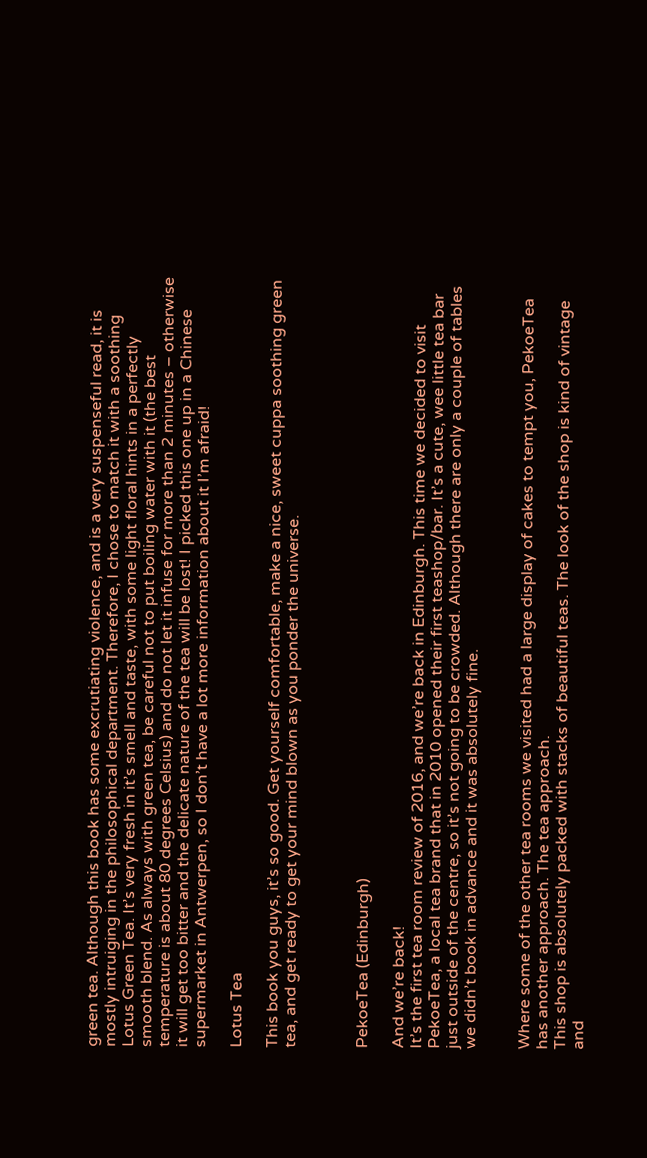green tea. Although this book has some excrutiating violence, and is a very suspenseful read, it is mostly intruiging in the philosophical department. Therefore, I chose to match it with a soothing Lotus Green Tea. It’s very fresh in it’s smell and taste, with some light floral hints in a perfectly smooth blend. As always with green tea, be careful not to put boiling water with it (the best temperature is about 80 degrees Celsius) and do not let it infuse for more than 2 minutes – otherwise it will get too bitter and the delicate nature of the tea will be lost! I picked this one up in a Chinese supermarket in Antwerpen, so I don’t have a lot more information about it I’m afraid!

Lotus Tea

This book you guys, it’s so good. Get yourself comfortable, make a nice, sweet cuppa soothing green tea, and get ready to get your mind blown as you ponder the universe.



PekoeTea (Edinburgh)

And we’re back!
It’s the first tea room review of 2016, and we’re back in Edinburgh. This time we decided to visit PekoeTea, a local tea brand that in 2010 opened their first teashop/bar. It’s a cute, wee little tea bar just outside of the centre, so it’s not going to be crowded. Although there are only a couple of tables we didn’t book in advance and it was absolutely fine.


Where some of the other tea rooms we visited had a large display of cakes to tempt you, PekoeTea has another approach. The tea approach.
This shop is absolutely packed with stacks of beautiful teas. The look of the shop is kind of vintage and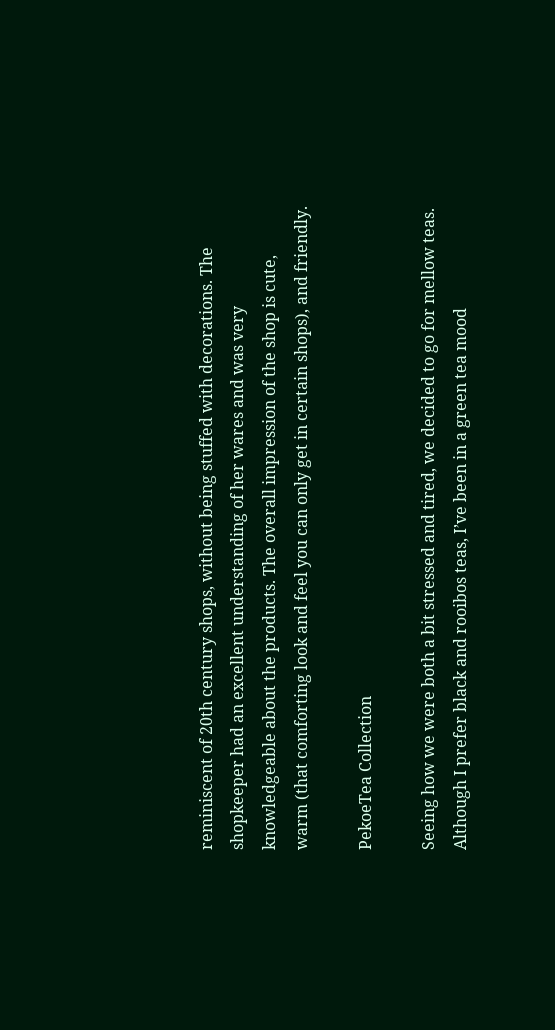reminiscent of 20th century shops, without being stuffed with decorations. The shopkeeper had an excellent understanding of her wares and was very knowledgeable about the products. The overall impression of the shop is cute, warm (that comforting look and feel you can only get in certain shops), and friendly.

PekoeTea Collection

Seeing how we were both a bit stressed and tired, we decided to go for mellow teas. Although I prefer black and rooibos teas, I’ve been in a green tea mood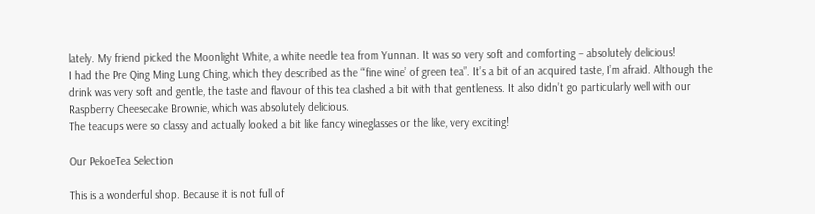lately. My friend picked the Moonlight White, a white needle tea from Yunnan. It was so very soft and comforting – absolutely delicious!
I had the Pre Qing Ming Lung Ching, which they described as the “‘fine wine’ of green tea”. It’s a bit of an acquired taste, I’m afraid. Although the drink was very soft and gentle, the taste and flavour of this tea clashed a bit with that gentleness. It also didn’t go particularly well with our Raspberry Cheesecake Brownie, which was absolutely delicious.
The teacups were so classy and actually looked a bit like fancy wineglasses or the like, very exciting!

Our PekoeTea Selection

This is a wonderful shop. Because it is not full of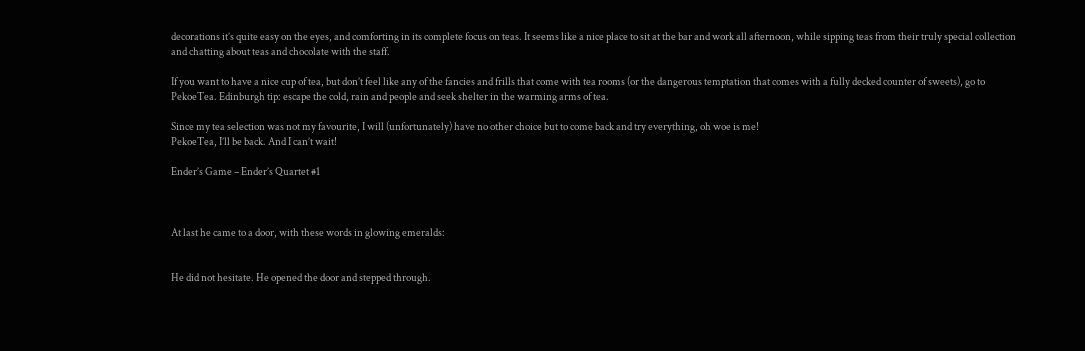decorations it’s quite easy on the eyes, and comforting in its complete focus on teas. It seems like a nice place to sit at the bar and work all afternoon, while sipping teas from their truly special collection and chatting about teas and chocolate with the staff.

If you want to have a nice cup of tea, but don’t feel like any of the fancies and frills that come with tea rooms (or the dangerous temptation that comes with a fully decked counter of sweets), go to PekoeTea. Edinburgh tip: escape the cold, rain and people and seek shelter in the warming arms of tea.

Since my tea selection was not my favourite, I will (unfortunately) have no other choice but to come back and try everything, oh woe is me!
PekoeTea, I’ll be back. And I can’t wait!

Ender’s Game – Ender’s Quartet #1



At last he came to a door, with these words in glowing emeralds:


He did not hesitate. He opened the door and stepped through.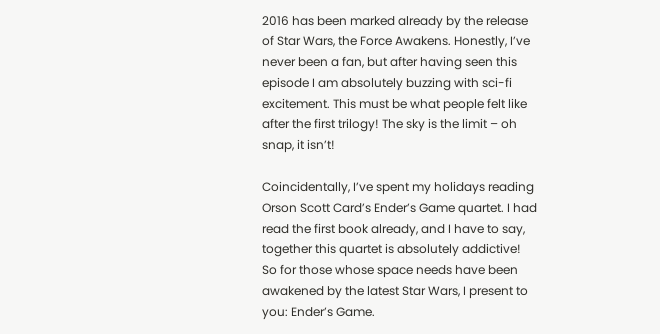2016 has been marked already by the release of Star Wars, the Force Awakens. Honestly, I’ve never been a fan, but after having seen this episode I am absolutely buzzing with sci-fi excitement. This must be what people felt like after the first trilogy! The sky is the limit – oh snap, it isn’t!

Coincidentally, I’ve spent my holidays reading Orson Scott Card’s Ender’s Game quartet. I had read the first book already, and I have to say, together this quartet is absolutely addictive! So for those whose space needs have been awakened by the latest Star Wars, I present to you: Ender’s Game.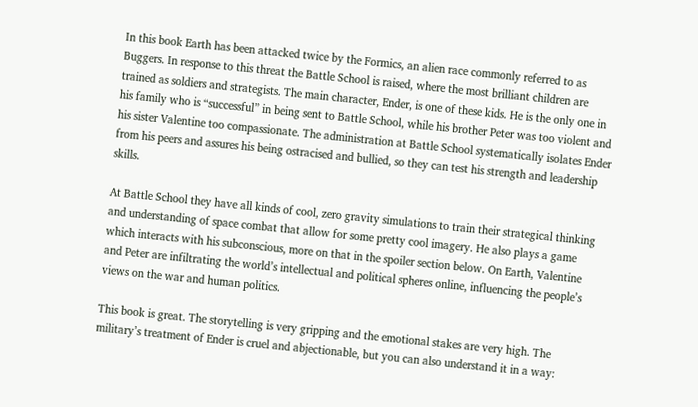In this book Earth has been attacked twice by the Formics, an alien race commonly referred to as Buggers. In response to this threat the Battle School is raised, where the most brilliant children are trained as soldiers and strategists. The main character, Ender, is one of these kids. He is the only one in his family who is “successful” in being sent to Battle School, while his brother Peter was too violent and his sister Valentine too compassionate. The administration at Battle School systematically isolates Ender from his peers and assures his being ostracised and bullied, so they can test his strength and leadership skills.

At Battle School they have all kinds of cool, zero gravity simulations to train their strategical thinking and understanding of space combat that allow for some pretty cool imagery. He also plays a game which interacts with his subconscious, more on that in the spoiler section below. On Earth, Valentine and Peter are infiltrating the world’s intellectual and political spheres online, influencing the people’s views on the war and human politics.

This book is great. The storytelling is very gripping and the emotional stakes are very high. The military’s treatment of Ender is cruel and abjectionable, but you can also understand it in a way: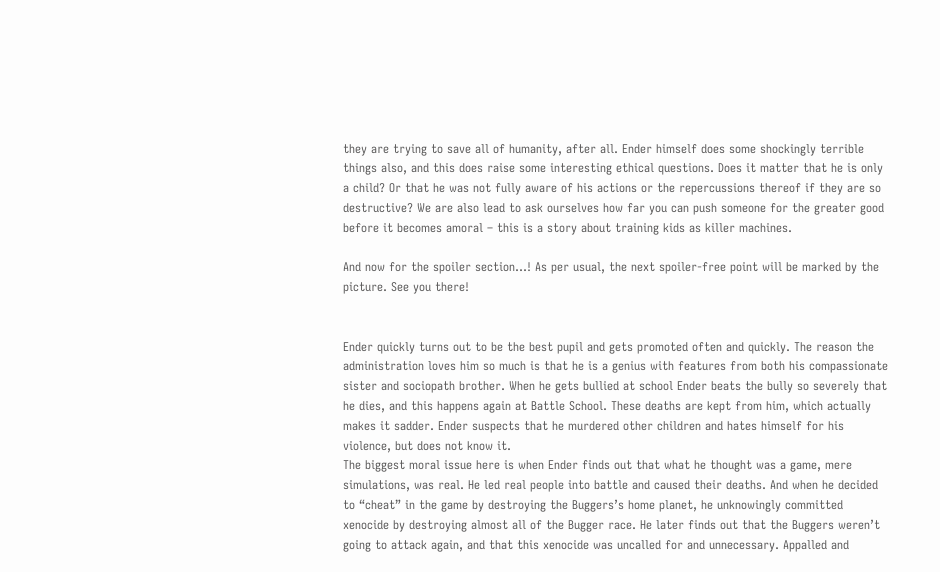they are trying to save all of humanity, after all. Ender himself does some shockingly terrible things also, and this does raise some interesting ethical questions. Does it matter that he is only a child? Or that he was not fully aware of his actions or the repercussions thereof if they are so destructive? We are also lead to ask ourselves how far you can push someone for the greater good before it becomes amoral – this is a story about training kids as killer machines.

And now for the spoiler section…! As per usual, the next spoiler-free point will be marked by the picture. See you there!


Ender quickly turns out to be the best pupil and gets promoted often and quickly. The reason the administration loves him so much is that he is a genius with features from both his compassionate sister and sociopath brother. When he gets bullied at school Ender beats the bully so severely that he dies, and this happens again at Battle School. These deaths are kept from him, which actually makes it sadder. Ender suspects that he murdered other children and hates himself for his violence, but does not know it.
The biggest moral issue here is when Ender finds out that what he thought was a game, mere simulations, was real. He led real people into battle and caused their deaths. And when he decided to “cheat” in the game by destroying the Buggers’s home planet, he unknowingly committed xenocide by destroying almost all of the Bugger race. He later finds out that the Buggers weren’t going to attack again, and that this xenocide was uncalled for and unnecessary. Appalled and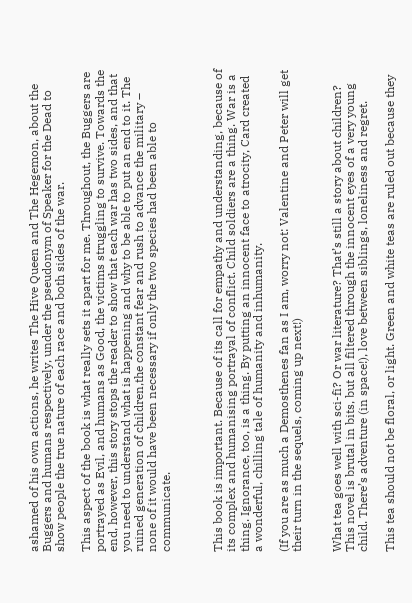ashamed of his own actions, he writes The Hive Queen and The Hegemon, about the Buggers and humans respectively, under the pseudonym of Speaker for the Dead to show people the true nature of each race and both sides of the war.

This aspect of the book is what really sets it apart for me. Throughout, the Buggers are portrayed as Evil, and humans as Good, the victims struggling to survive. Towards the end, however, this story stops the reader to show that each war has two sides, and that you need to understand what is happening and why to be able to put an end to it. The ruined generation of children,the constant fear and rush to advance the military – none of it would have been necessary if only the two species had been able to communicate.



This book is important. Because of its call for empathy and understanding, because of its complex and humanising portrayal of conflict. Child soldiers are a thing. War is a thing. Ignorance, too, is a thing. By putting an innocent face to atrocity, Card created a wonderful, chilling tale of humanity and inhumanity.

(If you are as much a Demosthenes fan as I am, worry not: Valentine and Peter will get their turn in the sequels, coming up next!)


What tea goes well with sci-fi? Or war literature? That’s still a story about children? This novel is brutal in bits, but all filtered through the innocent eyes of a very young child. There’s adventure (in space!), love between siblings, loneliness and regret.

This tea should not be floral, or light. Green and white teas are ruled out because they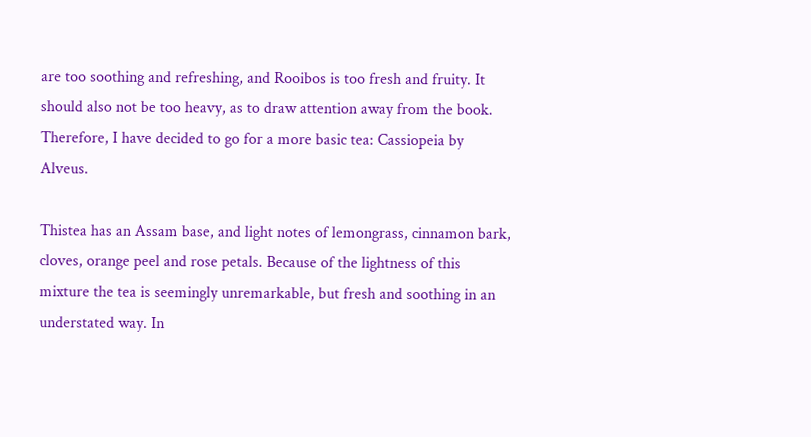are too soothing and refreshing, and Rooibos is too fresh and fruity. It should also not be too heavy, as to draw attention away from the book. Therefore, I have decided to go for a more basic tea: Cassiopeia by Alveus.

Thistea has an Assam base, and light notes of lemongrass, cinnamon bark, cloves, orange peel and rose petals. Because of the lightness of this mixture the tea is seemingly unremarkable, but fresh and soothing in an understated way. In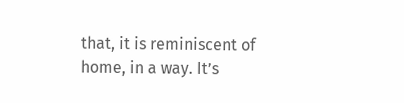that, it is reminiscent of home, in a way. It’s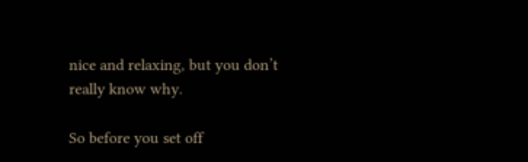nice and relaxing, but you don’t really know why.

So before you set off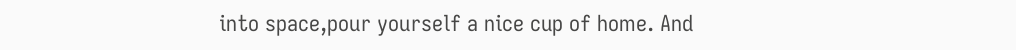into space,pour yourself a nice cup of home. And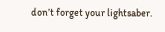don’t forget your lightsaber.